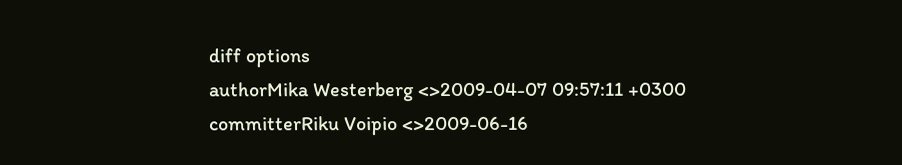diff options
authorMika Westerberg <>2009-04-07 09:57:11 +0300
committerRiku Voipio <>2009-06-16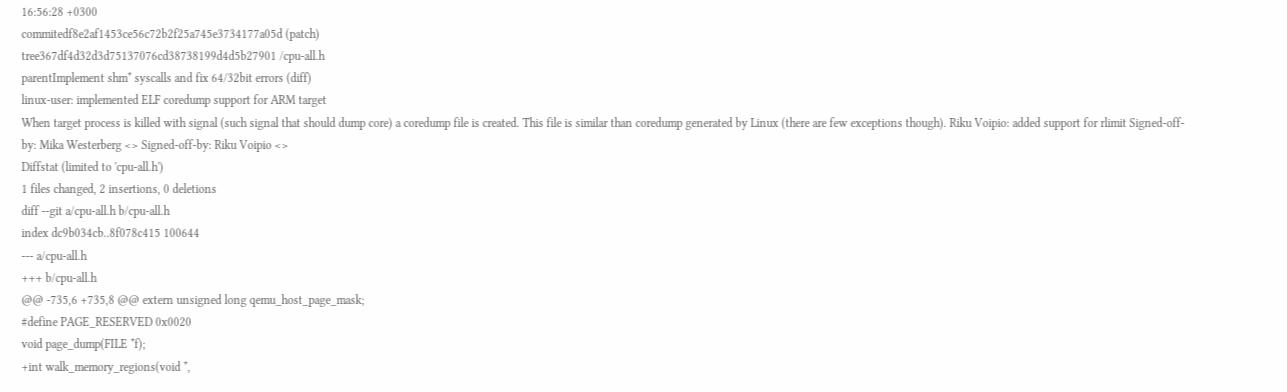16:56:28 +0300
commitedf8e2af1453ce56c72b2f25a745e3734177a05d (patch)
tree367df4d32d3d75137076cd38738199d4d5b27901 /cpu-all.h
parentImplement shm* syscalls and fix 64/32bit errors (diff)
linux-user: implemented ELF coredump support for ARM target
When target process is killed with signal (such signal that should dump core) a coredump file is created. This file is similar than coredump generated by Linux (there are few exceptions though). Riku Voipio: added support for rlimit Signed-off-by: Mika Westerberg <> Signed-off-by: Riku Voipio <>
Diffstat (limited to 'cpu-all.h')
1 files changed, 2 insertions, 0 deletions
diff --git a/cpu-all.h b/cpu-all.h
index dc9b034cb..8f078c415 100644
--- a/cpu-all.h
+++ b/cpu-all.h
@@ -735,6 +735,8 @@ extern unsigned long qemu_host_page_mask;
#define PAGE_RESERVED 0x0020
void page_dump(FILE *f);
+int walk_memory_regions(void *,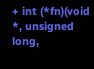+ int (*fn)(void *, unsigned long,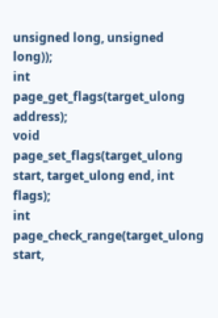unsigned long, unsigned long));
int page_get_flags(target_ulong address);
void page_set_flags(target_ulong start, target_ulong end, int flags);
int page_check_range(target_ulong start,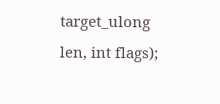target_ulong len, int flags);